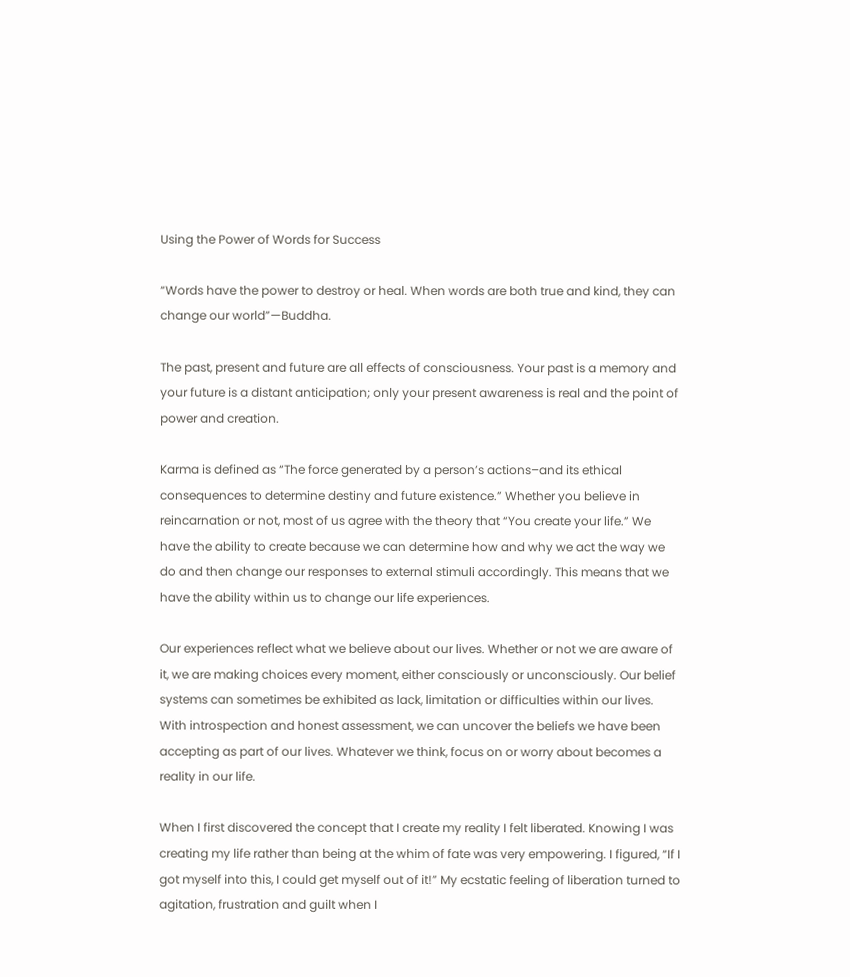Using the Power of Words for Success

“Words have the power to destroy or heal. When words are both true and kind, they can change our world”—Buddha.

The past, present and future are all effects of consciousness. Your past is a memory and your future is a distant anticipation; only your present awareness is real and the point of power and creation.

Karma is defined as “The force generated by a person’s actions–and its ethical consequences to determine destiny and future existence.” Whether you believe in reincarnation or not, most of us agree with the theory that “You create your life.” We have the ability to create because we can determine how and why we act the way we do and then change our responses to external stimuli accordingly. This means that we have the ability within us to change our life experiences.

Our experiences reflect what we believe about our lives. Whether or not we are aware of it, we are making choices every moment, either consciously or unconsciously. Our belief systems can sometimes be exhibited as lack, limitation or difficulties within our lives. With introspection and honest assessment, we can uncover the beliefs we have been accepting as part of our lives. Whatever we think, focus on or worry about becomes a reality in our life.

When I first discovered the concept that I create my reality I felt liberated. Knowing I was creating my life rather than being at the whim of fate was very empowering. I figured, “If I got myself into this, I could get myself out of it!” My ecstatic feeling of liberation turned to agitation, frustration and guilt when I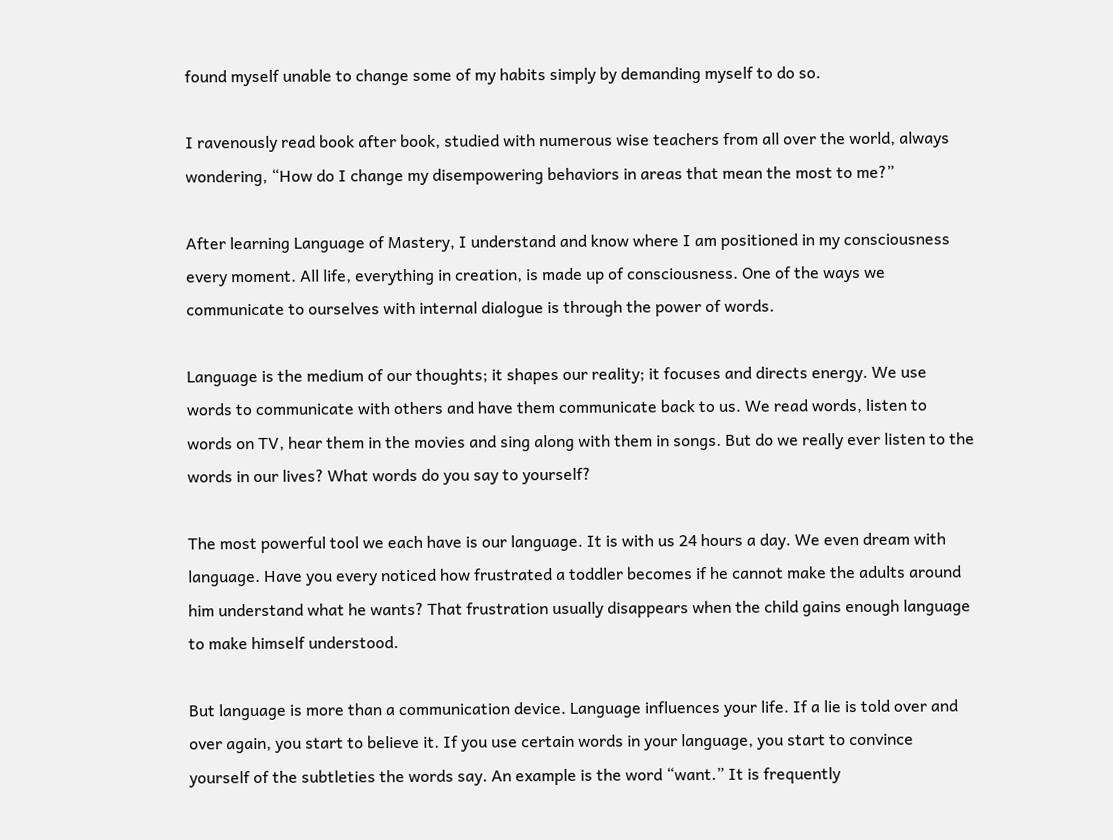found myself unable to change some of my habits simply by demanding myself to do so.

I ravenously read book after book, studied with numerous wise teachers from all over the world, always wondering, “How do I change my disempowering behaviors in areas that mean the most to me?”

After learning Language of Mastery, I understand and know where I am positioned in my consciousness every moment. All life, everything in creation, is made up of consciousness. One of the ways we communicate to ourselves with internal dialogue is through the power of words.

Language is the medium of our thoughts; it shapes our reality; it focuses and directs energy. We use words to communicate with others and have them communicate back to us. We read words, listen to words on TV, hear them in the movies and sing along with them in songs. But do we really ever listen to the words in our lives? What words do you say to yourself?

The most powerful tool we each have is our language. It is with us 24 hours a day. We even dream with language. Have you every noticed how frustrated a toddler becomes if he cannot make the adults around him understand what he wants? That frustration usually disappears when the child gains enough language to make himself understood.

But language is more than a communication device. Language influences your life. If a lie is told over and over again, you start to believe it. If you use certain words in your language, you start to convince yourself of the subtleties the words say. An example is the word “want.” It is frequently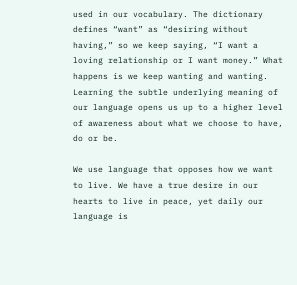used in our vocabulary. The dictionary defines “want” as “desiring without having,” so we keep saying, “I want a loving relationship or I want money.” What happens is we keep wanting and wanting. Learning the subtle underlying meaning of our language opens us up to a higher level of awareness about what we choose to have, do or be.

We use language that opposes how we want to live. We have a true desire in our hearts to live in peace, yet daily our language is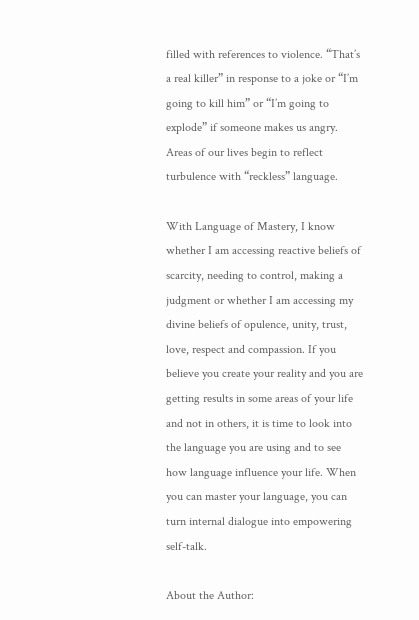filled with references to violence. “That’s a real killer” in response to a joke or “I’m going to kill him” or “I’m going to explode” if someone makes us angry. Areas of our lives begin to reflect turbulence with “reckless” language.

With Language of Mastery, I know whether I am accessing reactive beliefs of scarcity, needing to control, making a judgment or whether I am accessing my divine beliefs of opulence, unity, trust, love, respect and compassion. If you believe you create your reality and you are getting results in some areas of your life and not in others, it is time to look into the language you are using and to see how language influence your life. When you can master your language, you can turn internal dialogue into empowering self-talk.

About the Author: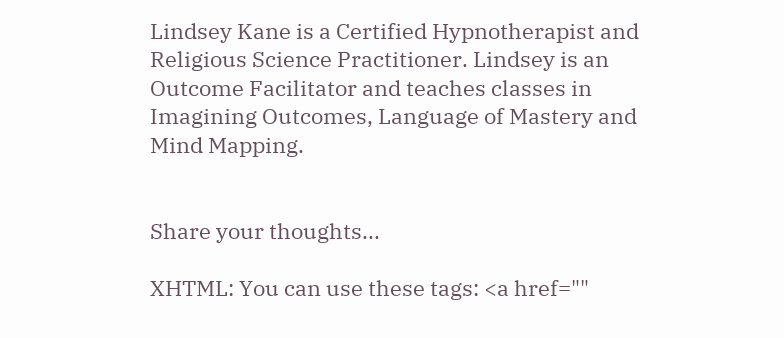Lindsey Kane is a Certified Hypnotherapist and Religious Science Practitioner. Lindsey is an Outcome Facilitator and teaches classes in Imagining Outcomes, Language of Mastery and Mind Mapping.


Share your thoughts...

XHTML: You can use these tags: <a href=""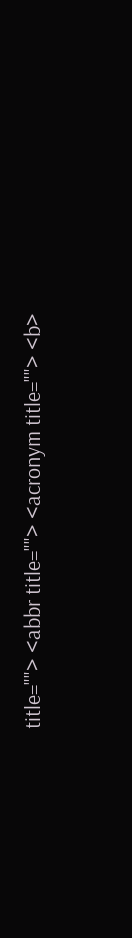title=""> <abbr title=""> <acronym title=""> <b>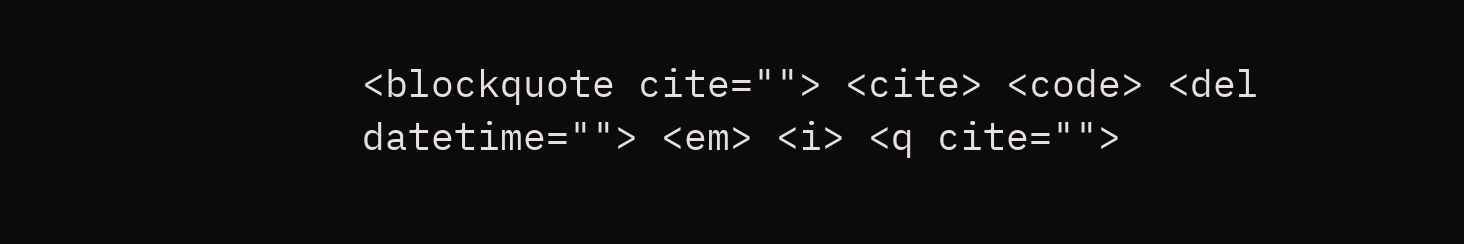<blockquote cite=""> <cite> <code> <del datetime=""> <em> <i> <q cite="">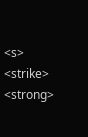<s> <strike> <strong>